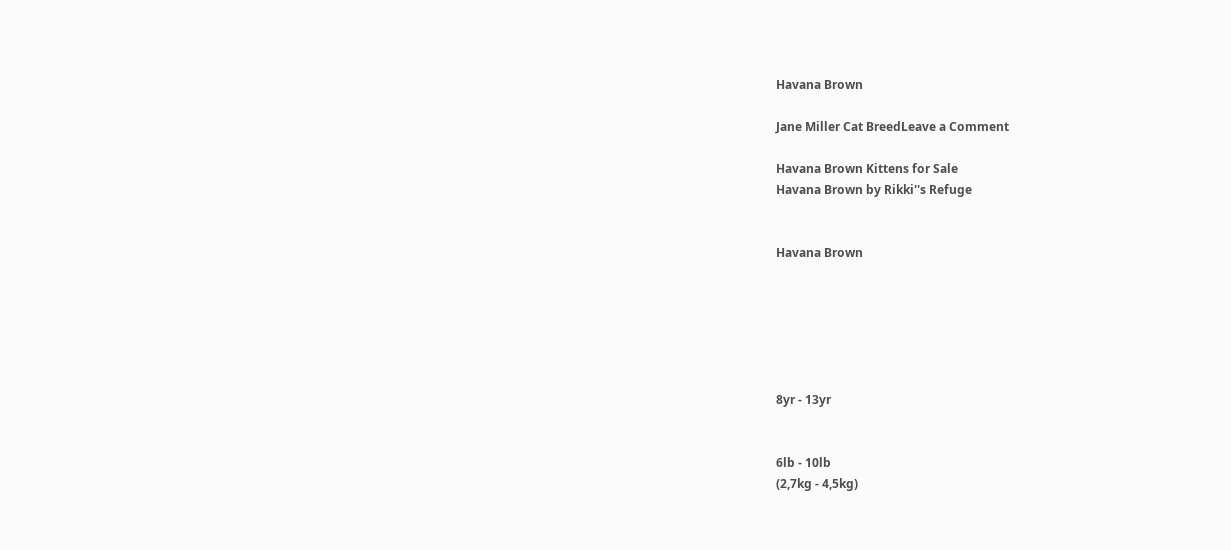Havana Brown

Jane Miller Cat BreedLeave a Comment

Havana Brown Kittens for Sale
Havana Brown by Rikki''s Refuge


Havana Brown






8yr - 13yr


6lb - 10lb
(2,7kg - 4,5kg)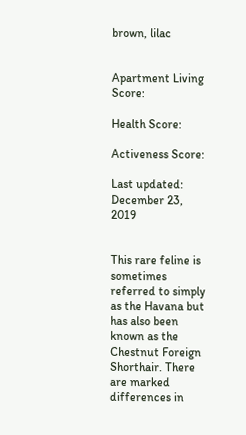brown, lilac


Apartment Living Score:

Health Score:

Activeness Score:

Last updated: December 23, 2019


This rare feline is sometimes referred to simply as the Havana but has also been known as the Chestnut Foreign Shorthair. There are marked differences in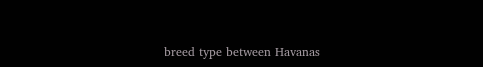breed type between Havanas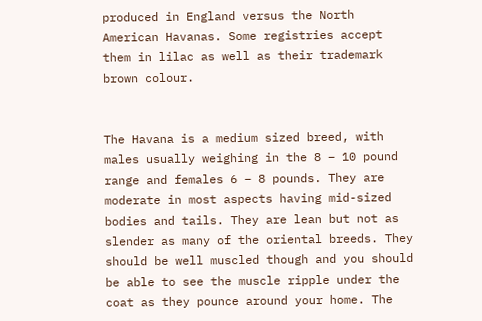produced in England versus the North American Havanas. Some registries accept them in lilac as well as their trademark brown colour.


The Havana is a medium sized breed, with males usually weighing in the 8 – 10 pound range and females 6 – 8 pounds. They are moderate in most aspects having mid-sized bodies and tails. They are lean but not as slender as many of the oriental breeds. They should be well muscled though and you should be able to see the muscle ripple under the coat as they pounce around your home. The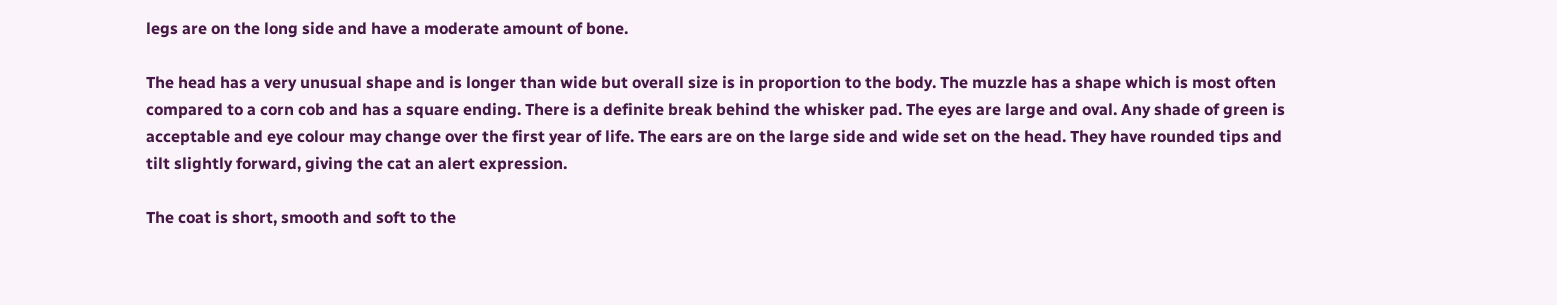legs are on the long side and have a moderate amount of bone.

The head has a very unusual shape and is longer than wide but overall size is in proportion to the body. The muzzle has a shape which is most often compared to a corn cob and has a square ending. There is a definite break behind the whisker pad. The eyes are large and oval. Any shade of green is acceptable and eye colour may change over the first year of life. The ears are on the large side and wide set on the head. They have rounded tips and tilt slightly forward, giving the cat an alert expression.

The coat is short, smooth and soft to the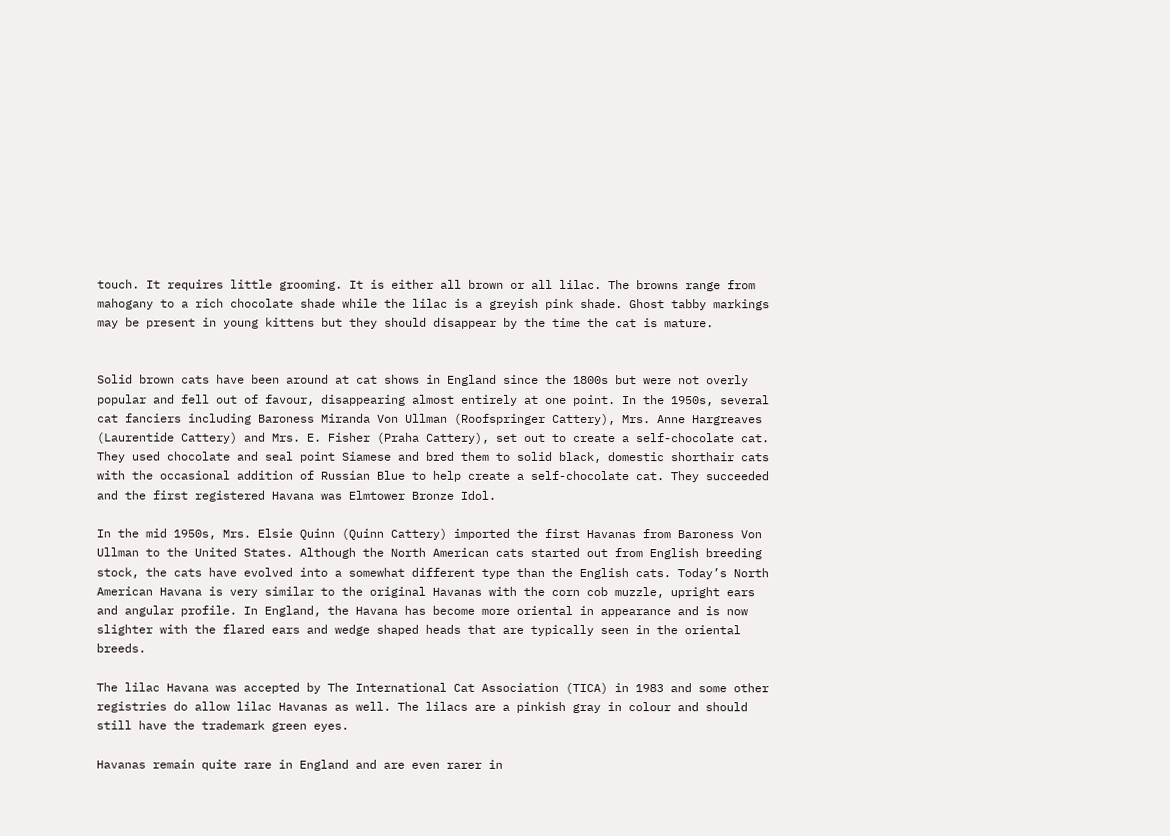touch. It requires little grooming. It is either all brown or all lilac. The browns range from mahogany to a rich chocolate shade while the lilac is a greyish pink shade. Ghost tabby markings may be present in young kittens but they should disappear by the time the cat is mature.


Solid brown cats have been around at cat shows in England since the 1800s but were not overly popular and fell out of favour, disappearing almost entirely at one point. In the 1950s, several cat fanciers including Baroness Miranda Von Ullman (Roofspringer Cattery), Mrs. Anne Hargreaves (Laurentide Cattery) and Mrs. E. Fisher (Praha Cattery), set out to create a self-chocolate cat. They used chocolate and seal point Siamese and bred them to solid black, domestic shorthair cats with the occasional addition of Russian Blue to help create a self-chocolate cat. They succeeded and the first registered Havana was Elmtower Bronze Idol.

In the mid 1950s, Mrs. Elsie Quinn (Quinn Cattery) imported the first Havanas from Baroness Von Ullman to the United States. Although the North American cats started out from English breeding stock, the cats have evolved into a somewhat different type than the English cats. Today’s North American Havana is very similar to the original Havanas with the corn cob muzzle, upright ears and angular profile. In England, the Havana has become more oriental in appearance and is now slighter with the flared ears and wedge shaped heads that are typically seen in the oriental breeds.

The lilac Havana was accepted by The International Cat Association (TICA) in 1983 and some other registries do allow lilac Havanas as well. The lilacs are a pinkish gray in colour and should still have the trademark green eyes.

Havanas remain quite rare in England and are even rarer in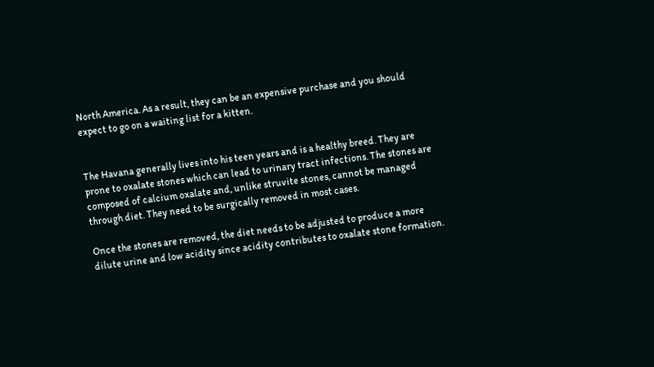North America. As a result, they can be an expensive purchase and you should expect to go on a waiting list for a kitten.


The Havana generally lives into his teen years and is a healthy breed. They are prone to oxalate stones which can lead to urinary tract infections. The stones are composed of calcium oxalate and, unlike struvite stones, cannot be managed through diet. They need to be surgically removed in most cases.

Once the stones are removed, the diet needs to be adjusted to produce a more dilute urine and low acidity since acidity contributes to oxalate stone formation.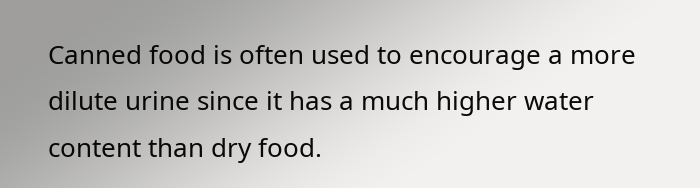Canned food is often used to encourage a more dilute urine since it has a much higher water content than dry food.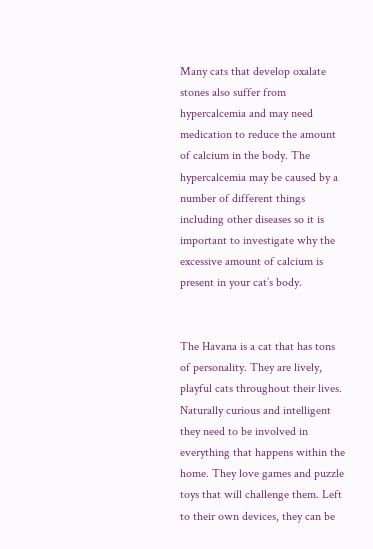Many cats that develop oxalate stones also suffer from hypercalcemia and may need medication to reduce the amount of calcium in the body. The hypercalcemia may be caused by a number of different things including other diseases so it is important to investigate why the excessive amount of calcium is present in your cat’s body.


The Havana is a cat that has tons of personality. They are lively, playful cats throughout their lives. Naturally curious and intelligent they need to be involved in everything that happens within the home. They love games and puzzle toys that will challenge them. Left to their own devices, they can be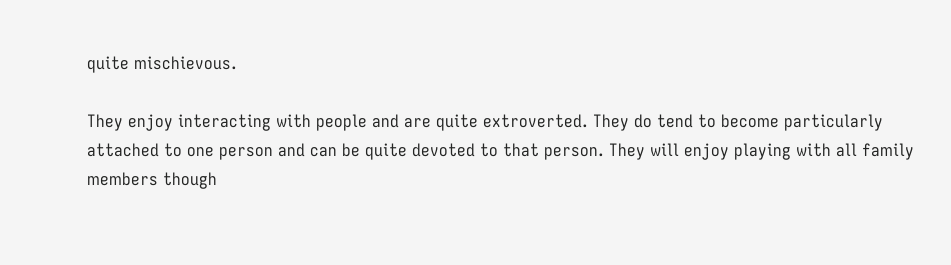quite mischievous.

They enjoy interacting with people and are quite extroverted. They do tend to become particularly attached to one person and can be quite devoted to that person. They will enjoy playing with all family members though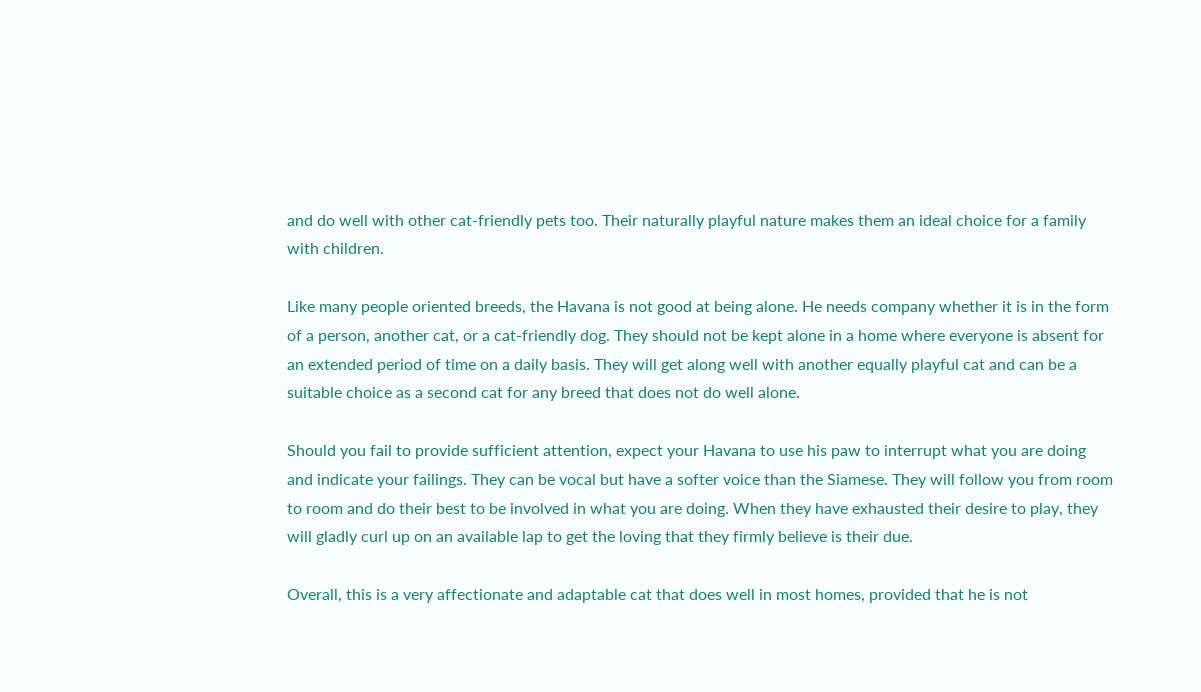and do well with other cat-friendly pets too. Their naturally playful nature makes them an ideal choice for a family with children.

Like many people oriented breeds, the Havana is not good at being alone. He needs company whether it is in the form of a person, another cat, or a cat-friendly dog. They should not be kept alone in a home where everyone is absent for an extended period of time on a daily basis. They will get along well with another equally playful cat and can be a suitable choice as a second cat for any breed that does not do well alone.

Should you fail to provide sufficient attention, expect your Havana to use his paw to interrupt what you are doing and indicate your failings. They can be vocal but have a softer voice than the Siamese. They will follow you from room to room and do their best to be involved in what you are doing. When they have exhausted their desire to play, they will gladly curl up on an available lap to get the loving that they firmly believe is their due.

Overall, this is a very affectionate and adaptable cat that does well in most homes, provided that he is not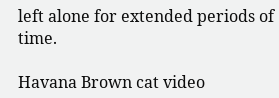left alone for extended periods of time.

Havana Brown cat video